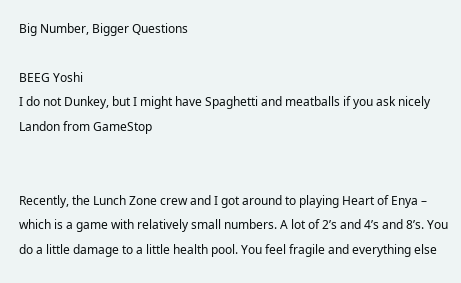Big Number, Bigger Questions

BEEG Yoshi
I do not Dunkey, but I might have Spaghetti and meatballs if you ask nicely
Landon from GameStop


Recently, the Lunch Zone crew and I got around to playing Heart of Enya – which is a game with relatively small numbers. A lot of 2’s and 4’s and 8’s. You do a little damage to a little health pool. You feel fragile and everything else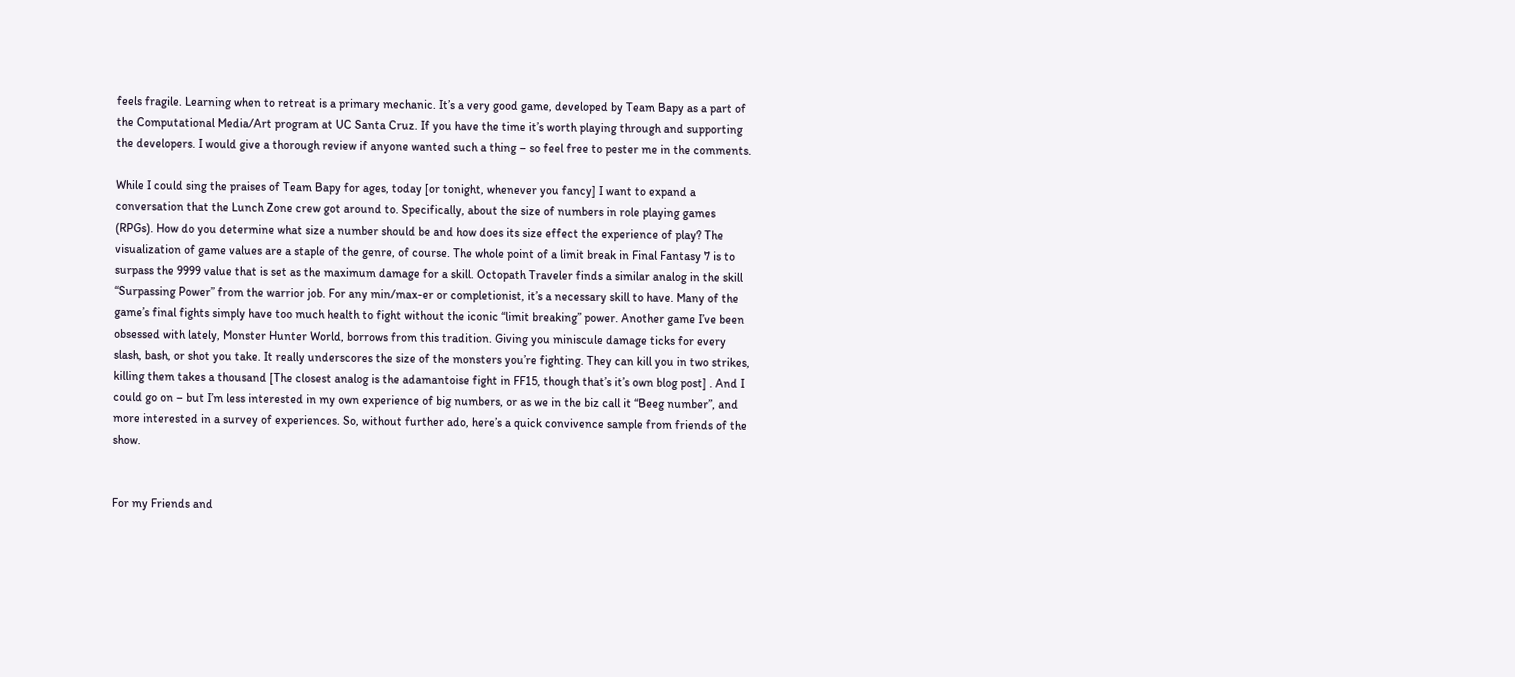feels fragile. Learning when to retreat is a primary mechanic. It’s a very good game, developed by Team Bapy as a part of the Computational Media/Art program at UC Santa Cruz. If you have the time it’s worth playing through and supporting the developers. I would give a thorough review if anyone wanted such a thing – so feel free to pester me in the comments.

While I could sing the praises of Team Bapy for ages, today [or tonight, whenever you fancy] I want to expand a conversation that the Lunch Zone crew got around to. Specifically, about the size of numbers in role playing games (RPGs). How do you determine what size a number should be and how does its size effect the experience of play? The visualization of game values are a staple of the genre, of course. The whole point of a limit break in Final Fantasy 7 is to surpass the 9999 value that is set as the maximum damage for a skill. Octopath Traveler finds a similar analog in the skill “Surpassing Power” from the warrior job. For any min/max-er or completionist, it’s a necessary skill to have. Many of the game’s final fights simply have too much health to fight without the iconic “limit breaking” power. Another game I’ve been obsessed with lately, Monster Hunter World, borrows from this tradition. Giving you miniscule damage ticks for every slash, bash, or shot you take. It really underscores the size of the monsters you’re fighting. They can kill you in two strikes, killing them takes a thousand [The closest analog is the adamantoise fight in FF15, though that’s it’s own blog post] . And I could go on – but I’m less interested in my own experience of big numbers, or as we in the biz call it “Beeg number”, and more interested in a survey of experiences. So, without further ado, here’s a quick convivence sample from friends of the show.


For my Friends and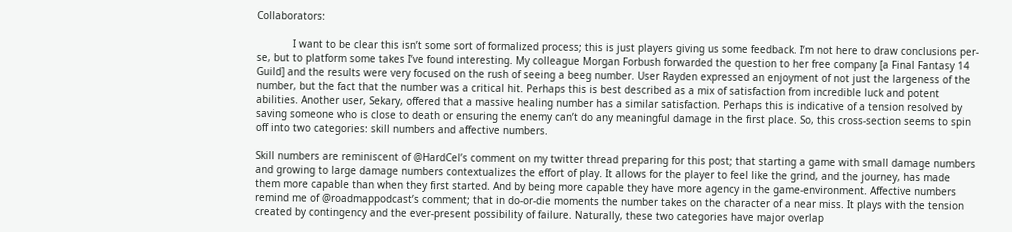Collaborators:

            I want to be clear this isn’t some sort of formalized process; this is just players giving us some feedback. I’m not here to draw conclusions per-se, but to platform some takes I’ve found interesting. My colleague Morgan Forbush forwarded the question to her free company [a Final Fantasy 14 Guild] and the results were very focused on the rush of seeing a beeg number. User Rayden expressed an enjoyment of not just the largeness of the number, but the fact that the number was a critical hit. Perhaps this is best described as a mix of satisfaction from incredible luck and potent abilities. Another user, Sekary, offered that a massive healing number has a similar satisfaction. Perhaps this is indicative of a tension resolved by saving someone who is close to death or ensuring the enemy can’t do any meaningful damage in the first place. So, this cross-section seems to spin off into two categories: skill numbers and affective numbers.

Skill numbers are reminiscent of @HardCel’s comment on my twitter thread preparing for this post; that starting a game with small damage numbers and growing to large damage numbers contextualizes the effort of play. It allows for the player to feel like the grind, and the journey, has made them more capable than when they first started. And by being more capable they have more agency in the game-environment. Affective numbers remind me of @roadmappodcast’s comment; that in do-or-die moments the number takes on the character of a near miss. It plays with the tension created by contingency and the ever-present possibility of failure. Naturally, these two categories have major overlap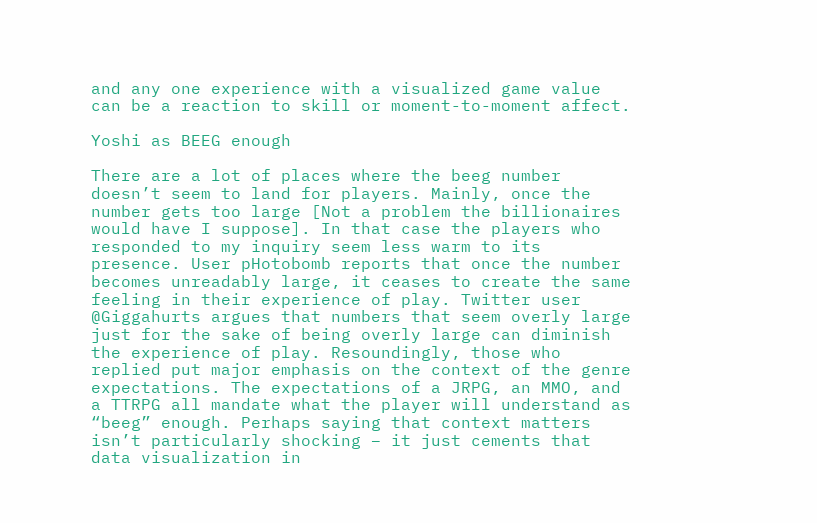and any one experience with a visualized game value can be a reaction to skill or moment-to-moment affect.

Yoshi as BEEG enough

There are a lot of places where the beeg number doesn’t seem to land for players. Mainly, once the number gets too large [Not a problem the billionaires would have I suppose]. In that case the players who responded to my inquiry seem less warm to its presence. User pHotobomb reports that once the number becomes unreadably large, it ceases to create the same feeling in their experience of play. Twitter user @Giggahurts argues that numbers that seem overly large just for the sake of being overly large can diminish the experience of play. Resoundingly, those who replied put major emphasis on the context of the genre expectations. The expectations of a JRPG, an MMO, and a TTRPG all mandate what the player will understand as “beeg” enough. Perhaps saying that context matters isn’t particularly shocking – it just cements that data visualization in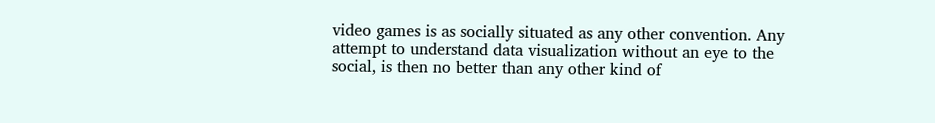video games is as socially situated as any other convention. Any attempt to understand data visualization without an eye to the social, is then no better than any other kind of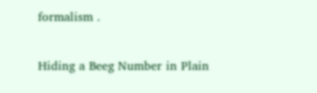formalism .


Hiding a Beeg Number in Plain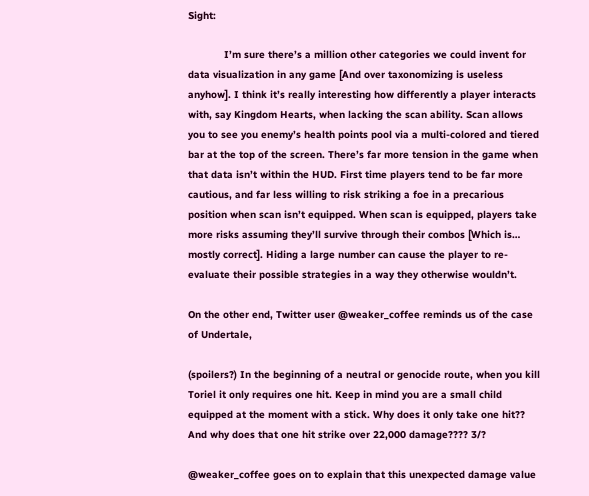Sight:

            I’m sure there’s a million other categories we could invent for data visualization in any game [And over taxonomizing is useless anyhow]. I think it’s really interesting how differently a player interacts with, say Kingdom Hearts, when lacking the scan ability. Scan allows you to see you enemy’s health points pool via a multi-colored and tiered bar at the top of the screen. There’s far more tension in the game when that data isn’t within the HUD. First time players tend to be far more cautious, and far less willing to risk striking a foe in a precarious position when scan isn’t equipped. When scan is equipped, players take more risks assuming they’ll survive through their combos [Which is… mostly correct]. Hiding a large number can cause the player to re-evaluate their possible strategies in a way they otherwise wouldn’t.

On the other end, Twitter user @weaker_coffee reminds us of the case of Undertale,

(spoilers?) In the beginning of a neutral or genocide route, when you kill Toriel it only requires one hit. Keep in mind you are a small child equipped at the moment with a stick. Why does it only take one hit?? And why does that one hit strike over 22,000 damage???? 3/?

@weaker_coffee goes on to explain that this unexpected damage value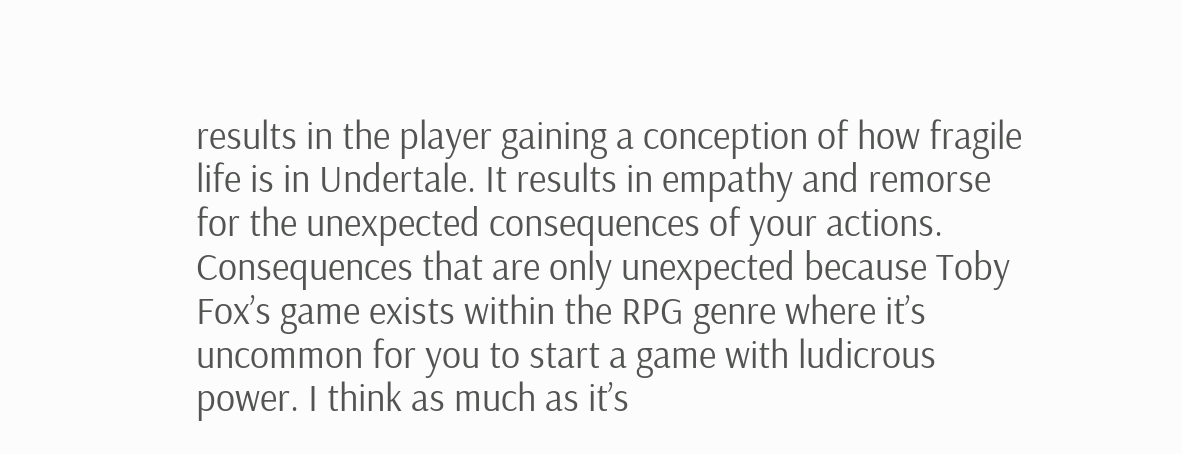results in the player gaining a conception of how fragile life is in Undertale. It results in empathy and remorse for the unexpected consequences of your actions. Consequences that are only unexpected because Toby Fox’s game exists within the RPG genre where it’s uncommon for you to start a game with ludicrous power. I think as much as it’s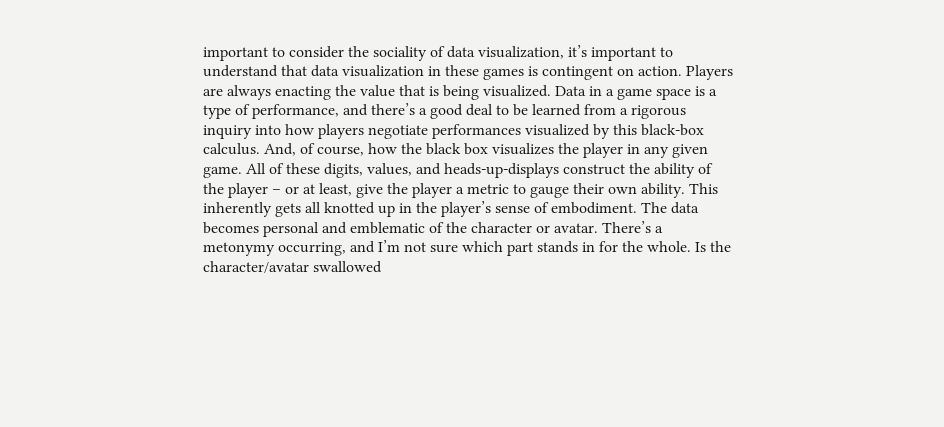important to consider the sociality of data visualization, it’s important to understand that data visualization in these games is contingent on action. Players are always enacting the value that is being visualized. Data in a game space is a type of performance, and there’s a good deal to be learned from a rigorous inquiry into how players negotiate performances visualized by this black-box calculus. And, of course, how the black box visualizes the player in any given game. All of these digits, values, and heads-up-displays construct the ability of the player – or at least, give the player a metric to gauge their own ability. This inherently gets all knotted up in the player’s sense of embodiment. The data becomes personal and emblematic of the character or avatar. There’s a metonymy occurring, and I’m not sure which part stands in for the whole. Is the character/avatar swallowed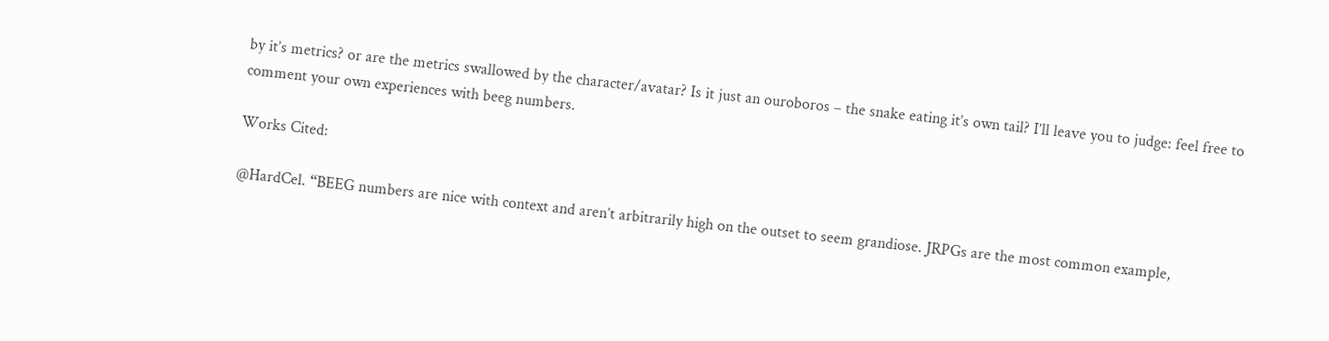by it’s metrics? or are the metrics swallowed by the character/avatar? Is it just an ouroboros – the snake eating it’s own tail? I’ll leave you to judge: feel free to comment your own experiences with beeg numbers.

Works Cited:

@HardCel. “BEEG numbers are nice with context and aren’t arbitrarily high on the outset to seem grandiose. JRPGs are the most common example,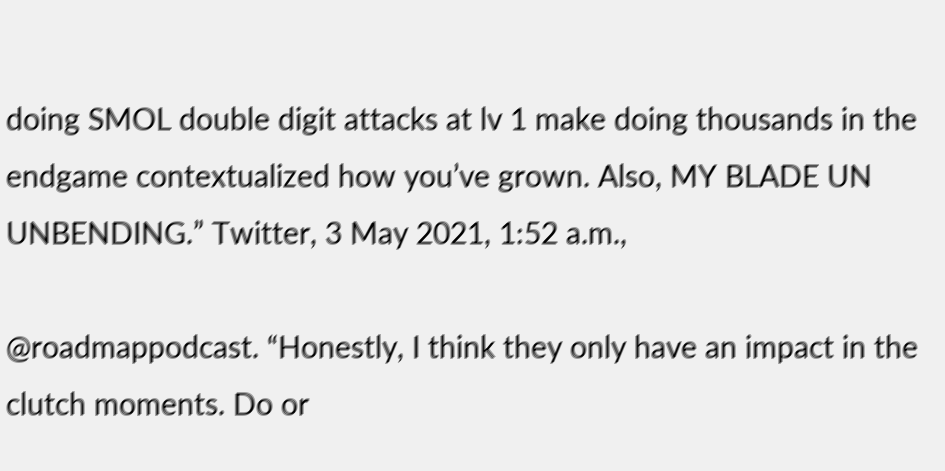doing SMOL double digit attacks at lv 1 make doing thousands in the endgame contextualized how you’ve grown. Also, MY BLADE UN UNBENDING.” Twitter, 3 May 2021, 1:52 a.m.,

@roadmappodcast. “Honestly, I think they only have an impact in the clutch moments. Do or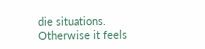die situations. Otherwise it feels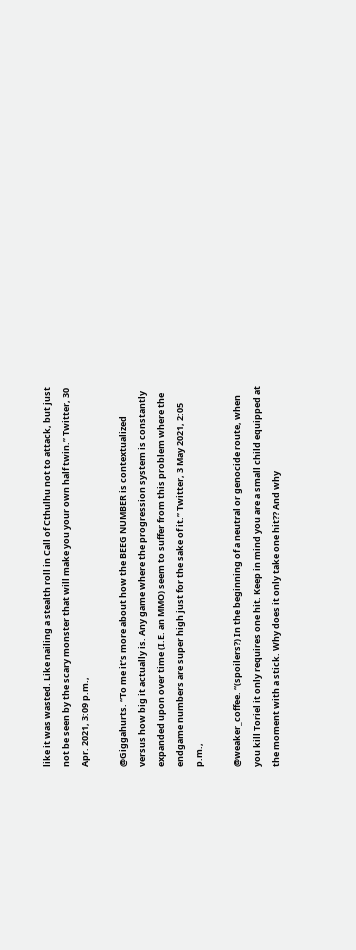like it was wasted. Like nailing a stealth roll in Call of Cthulhu not to attack, but just not be seen by the scary monster that will make you your own half twin.” Twitter, 30 Apr. 2021, 3:09 p.m.,

@Giggahurts. “To me it’s more about how the BEEG NUMBER is contextualized versus how big it actually is. Any game where the progression system is constantly expanded upon over time (I.E. an MMO) seem to suffer from this problem where the endgame numbers are super high just for the sake of it.” Twitter, 3 May 2021, 2:05 p.m.,

@weaker_coffee. “(spoilers?) In the beginning of a neutral or genocide route, when you kill Toriel it only requires one hit. Keep in mind you are a small child equipped at the moment with a stick. Why does it only take one hit?? And why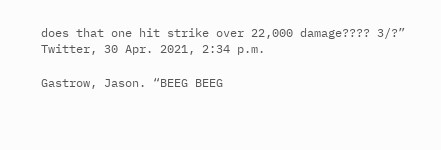does that one hit strike over 22,000 damage???? 3/?” Twitter, 30 Apr. 2021, 2:34 p.m.

Gastrow, Jason. “BEEG BEEG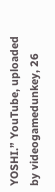YOSHI.” YouTube, uploaded by videogamedunkey, 26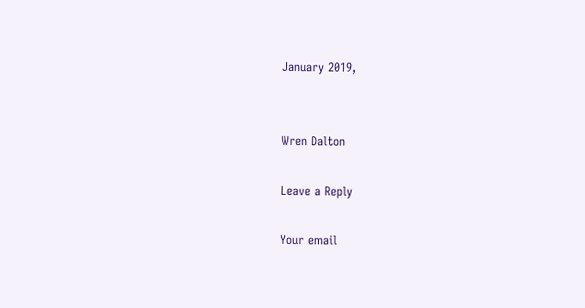January 2019,


Wren Dalton

Leave a Reply

Your email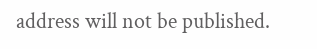address will not be published.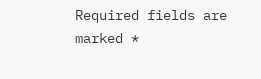Required fields are marked *